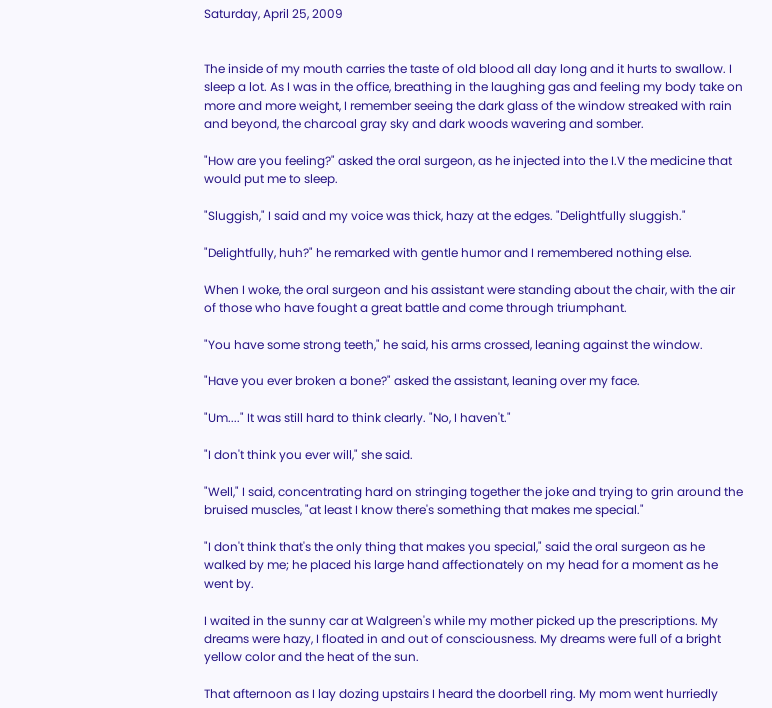Saturday, April 25, 2009


The inside of my mouth carries the taste of old blood all day long and it hurts to swallow. I sleep a lot. As I was in the office, breathing in the laughing gas and feeling my body take on more and more weight, I remember seeing the dark glass of the window streaked with rain and beyond, the charcoal gray sky and dark woods wavering and somber.

"How are you feeling?" asked the oral surgeon, as he injected into the I.V the medicine that would put me to sleep.

"Sluggish," I said and my voice was thick, hazy at the edges. "Delightfully sluggish."

"Delightfully, huh?" he remarked with gentle humor and I remembered nothing else.

When I woke, the oral surgeon and his assistant were standing about the chair, with the air of those who have fought a great battle and come through triumphant.

"You have some strong teeth," he said, his arms crossed, leaning against the window.

"Have you ever broken a bone?" asked the assistant, leaning over my face.

"Um...." It was still hard to think clearly. "No, I haven't."

"I don't think you ever will," she said.

"Well," I said, concentrating hard on stringing together the joke and trying to grin around the bruised muscles, "at least I know there's something that makes me special."

"I don't think that's the only thing that makes you special," said the oral surgeon as he walked by me; he placed his large hand affectionately on my head for a moment as he went by.

I waited in the sunny car at Walgreen's while my mother picked up the prescriptions. My dreams were hazy, I floated in and out of consciousness. My dreams were full of a bright yellow color and the heat of the sun.

That afternoon as I lay dozing upstairs I heard the doorbell ring. My mom went hurriedly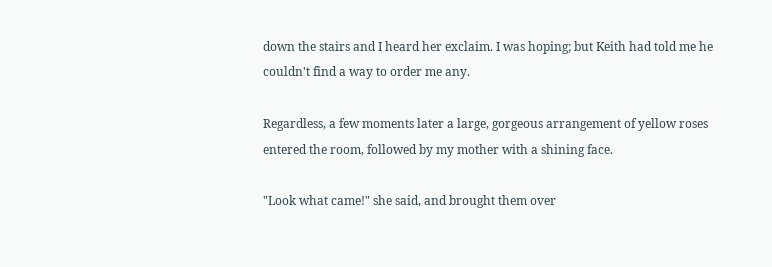down the stairs and I heard her exclaim. I was hoping; but Keith had told me he couldn't find a way to order me any.

Regardless, a few moments later a large, gorgeous arrangement of yellow roses entered the room, followed by my mother with a shining face.

"Look what came!" she said, and brought them over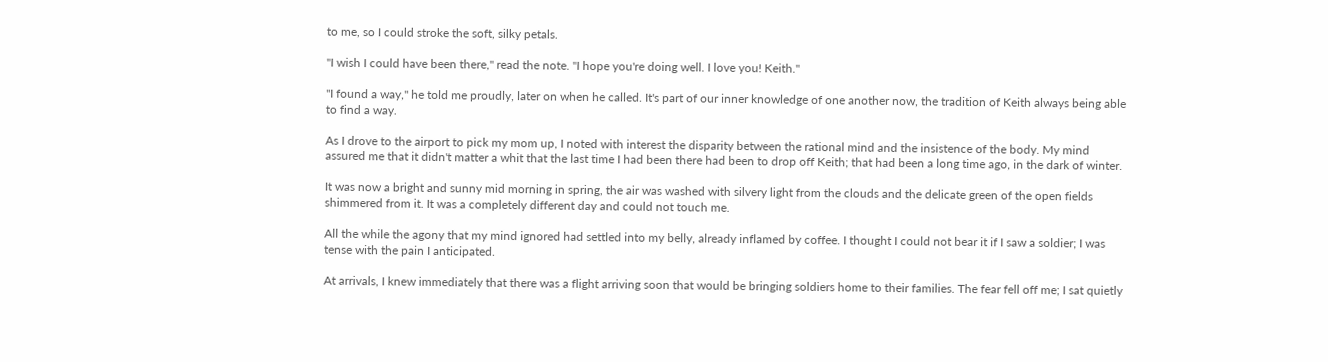to me, so I could stroke the soft, silky petals.

"I wish I could have been there," read the note. "I hope you're doing well. I love you! Keith."

"I found a way," he told me proudly, later on when he called. It's part of our inner knowledge of one another now, the tradition of Keith always being able to find a way.

As I drove to the airport to pick my mom up, I noted with interest the disparity between the rational mind and the insistence of the body. My mind assured me that it didn't matter a whit that the last time I had been there had been to drop off Keith; that had been a long time ago, in the dark of winter.

It was now a bright and sunny mid morning in spring, the air was washed with silvery light from the clouds and the delicate green of the open fields shimmered from it. It was a completely different day and could not touch me.

All the while the agony that my mind ignored had settled into my belly, already inflamed by coffee. I thought I could not bear it if I saw a soldier; I was tense with the pain I anticipated.

At arrivals, I knew immediately that there was a flight arriving soon that would be bringing soldiers home to their families. The fear fell off me; I sat quietly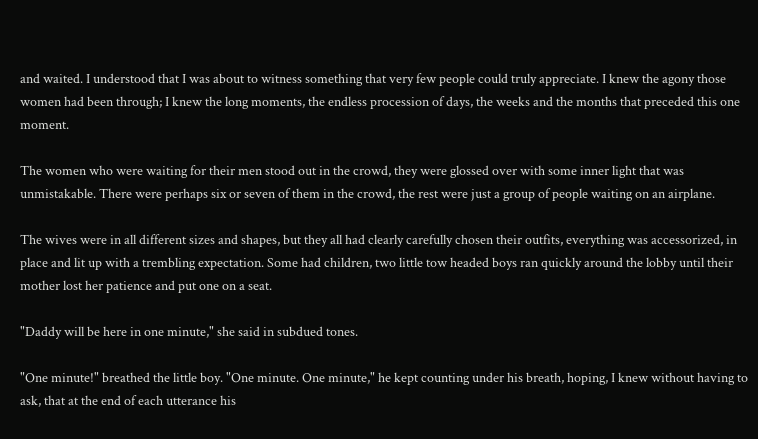and waited. I understood that I was about to witness something that very few people could truly appreciate. I knew the agony those women had been through; I knew the long moments, the endless procession of days, the weeks and the months that preceded this one moment.

The women who were waiting for their men stood out in the crowd, they were glossed over with some inner light that was unmistakable. There were perhaps six or seven of them in the crowd, the rest were just a group of people waiting on an airplane.

The wives were in all different sizes and shapes, but they all had clearly carefully chosen their outfits, everything was accessorized, in place and lit up with a trembling expectation. Some had children, two little tow headed boys ran quickly around the lobby until their mother lost her patience and put one on a seat.

"Daddy will be here in one minute," she said in subdued tones.

"One minute!" breathed the little boy. "One minute. One minute," he kept counting under his breath, hoping, I knew without having to ask, that at the end of each utterance his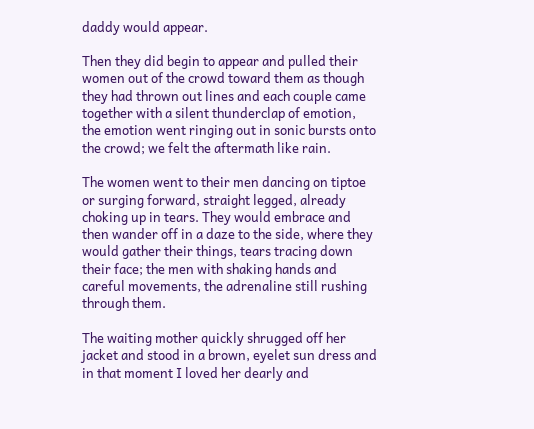daddy would appear.

Then they did begin to appear and pulled their women out of the crowd toward them as though they had thrown out lines and each couple came together with a silent thunderclap of emotion, the emotion went ringing out in sonic bursts onto the crowd; we felt the aftermath like rain.

The women went to their men dancing on tiptoe or surging forward, straight legged, already choking up in tears. They would embrace and then wander off in a daze to the side, where they would gather their things, tears tracing down their face; the men with shaking hands and careful movements, the adrenaline still rushing through them.

The waiting mother quickly shrugged off her jacket and stood in a brown, eyelet sun dress and in that moment I loved her dearly and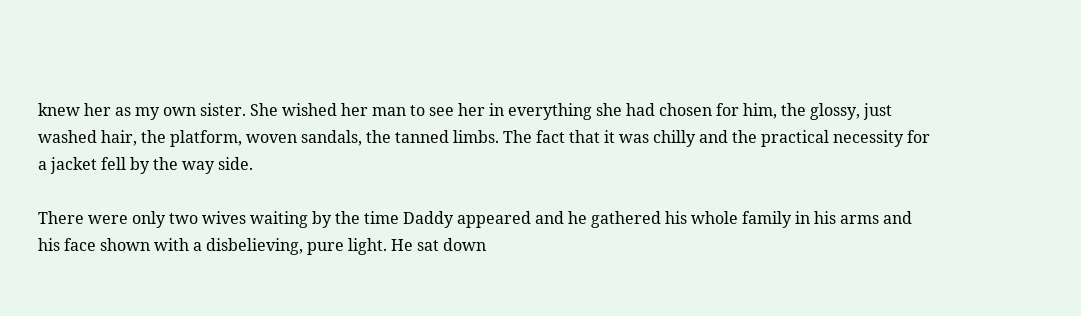knew her as my own sister. She wished her man to see her in everything she had chosen for him, the glossy, just washed hair, the platform, woven sandals, the tanned limbs. The fact that it was chilly and the practical necessity for a jacket fell by the way side.

There were only two wives waiting by the time Daddy appeared and he gathered his whole family in his arms and his face shown with a disbelieving, pure light. He sat down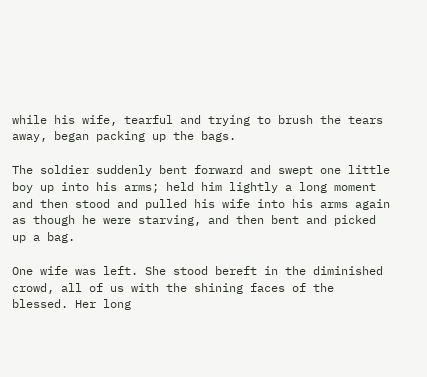while his wife, tearful and trying to brush the tears away, began packing up the bags.

The soldier suddenly bent forward and swept one little boy up into his arms; held him lightly a long moment and then stood and pulled his wife into his arms again as though he were starving, and then bent and picked up a bag.

One wife was left. She stood bereft in the diminished crowd, all of us with the shining faces of the blessed. Her long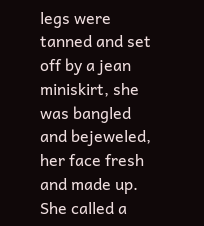legs were tanned and set off by a jean miniskirt, she was bangled and bejeweled, her face fresh and made up. She called a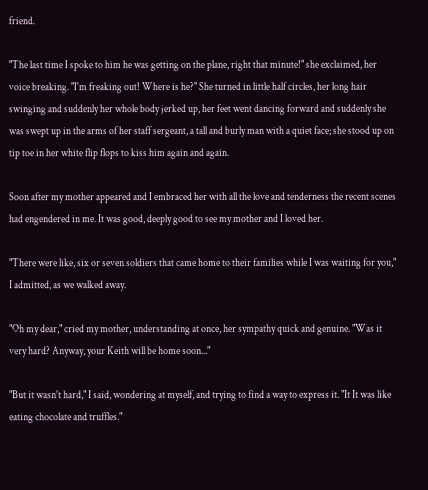friend.

"The last time I spoke to him he was getting on the plane, right that minute!" she exclaimed, her voice breaking. "I'm freaking out! Where is he?" She turned in little half circles, her long hair swinging and suddenly her whole body jerked up, her feet went dancing forward and suddenly she was swept up in the arms of her staff sergeant, a tall and burly man with a quiet face; she stood up on tip toe in her white flip flops to kiss him again and again.

Soon after my mother appeared and I embraced her with all the love and tenderness the recent scenes had engendered in me. It was good, deeply good to see my mother and I loved her.

"There were like, six or seven soldiers that came home to their families while I was waiting for you," I admitted, as we walked away.

"Oh my dear," cried my mother, understanding at once, her sympathy quick and genuine. "Was it very hard? Anyway, your Keith will be home soon..."

"But it wasn't hard," I said, wondering at myself, and trying to find a way to express it. "It It was like eating chocolate and truffles."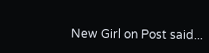New Girl on Post said...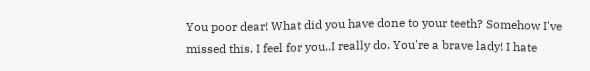You poor dear! What did you have done to your teeth? Somehow I've missed this. I feel for you..I really do. You're a brave lady! I hate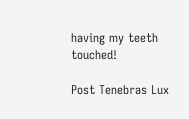having my teeth touched!

Post Tenebras Lux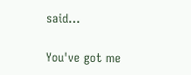said...

You've got me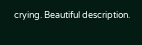crying. Beautiful description.